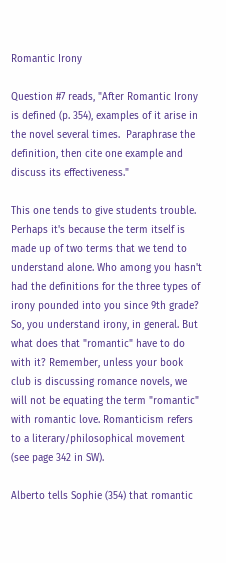Romantic Irony

Question #7 reads, "After Romantic Irony is defined (p. 354), examples of it arise in the novel several times.  Paraphrase the definition, then cite one example and discuss its effectiveness."

This one tends to give students trouble. Perhaps it's because the term itself is made up of two terms that we tend to understand alone. Who among you hasn't had the definitions for the three types of irony pounded into you since 9th grade? So, you understand irony, in general. But what does that "romantic" have to do with it? Remember, unless your book club is discussing romance novels, we will not be equating the term "romantic" with romantic love. Romanticism refers to a literary/philosophical movement (see page 342 in SW).

Alberto tells Sophie (354) that romantic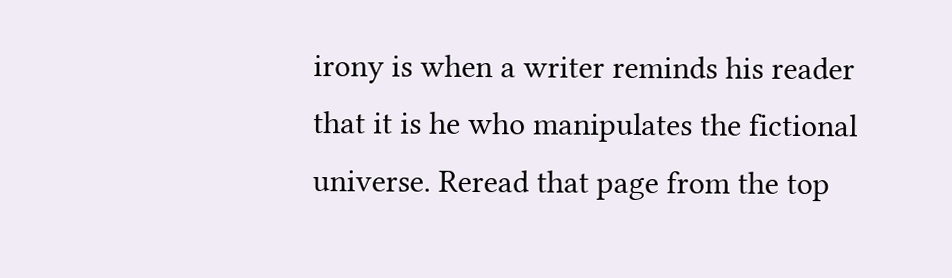irony is when a writer reminds his reader that it is he who manipulates the fictional universe. Reread that page from the top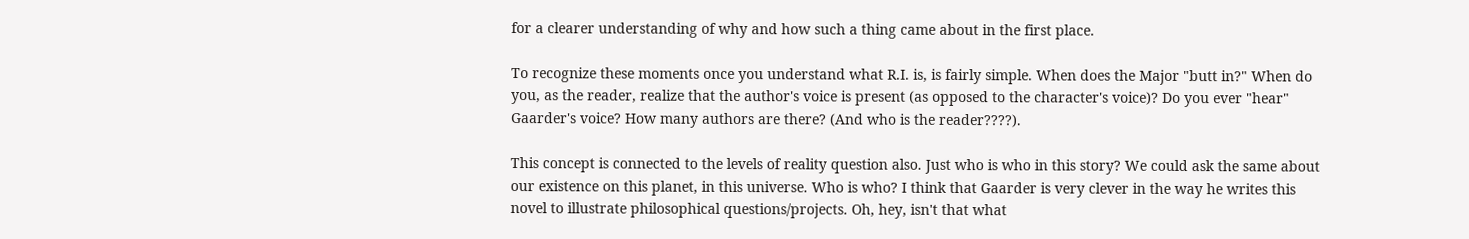for a clearer understanding of why and how such a thing came about in the first place.

To recognize these moments once you understand what R.I. is, is fairly simple. When does the Major "butt in?" When do you, as the reader, realize that the author's voice is present (as opposed to the character's voice)? Do you ever "hear" Gaarder's voice? How many authors are there? (And who is the reader????).

This concept is connected to the levels of reality question also. Just who is who in this story? We could ask the same about our existence on this planet, in this universe. Who is who? I think that Gaarder is very clever in the way he writes this novel to illustrate philosophical questions/projects. Oh, hey, isn't that what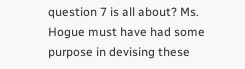question 7 is all about? Ms. Hogue must have had some purpose in devising these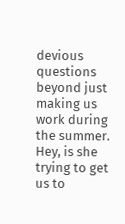devious questions beyond just making us work during the summer. Hey, is she trying to get us to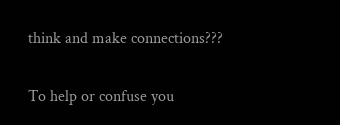think and make connections???

To help or confuse you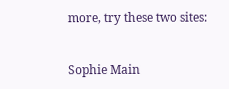more, try these two sites:


Sophie Main